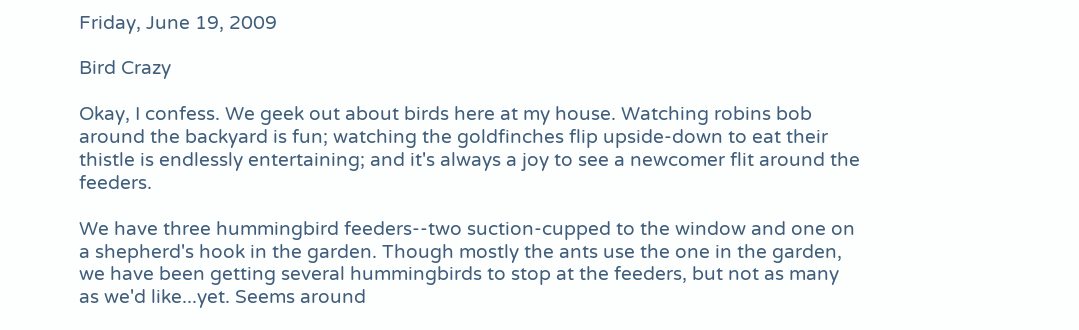Friday, June 19, 2009

Bird Crazy

Okay, I confess. We geek out about birds here at my house. Watching robins bob around the backyard is fun; watching the goldfinches flip upside-down to eat their thistle is endlessly entertaining; and it's always a joy to see a newcomer flit around the feeders.

We have three hummingbird feeders--two suction-cupped to the window and one on a shepherd's hook in the garden. Though mostly the ants use the one in the garden, we have been getting several hummingbirds to stop at the feeders, but not as many as we'd like...yet. Seems around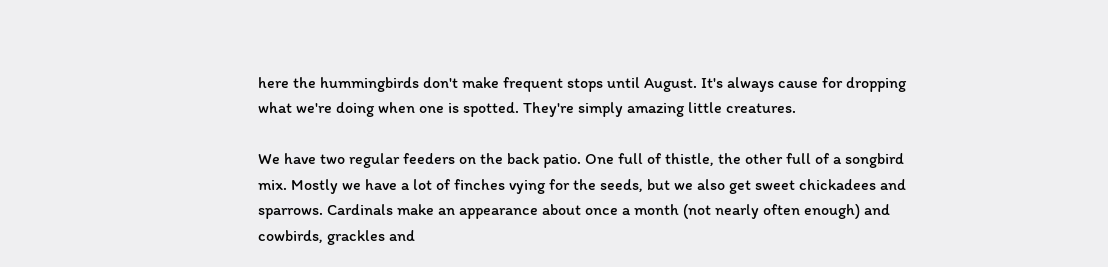here the hummingbirds don't make frequent stops until August. It's always cause for dropping what we're doing when one is spotted. They're simply amazing little creatures.

We have two regular feeders on the back patio. One full of thistle, the other full of a songbird mix. Mostly we have a lot of finches vying for the seeds, but we also get sweet chickadees and sparrows. Cardinals make an appearance about once a month (not nearly often enough) and cowbirds, grackles and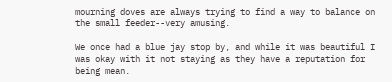mourning doves are always trying to find a way to balance on the small feeder--very amusing.

We once had a blue jay stop by, and while it was beautiful I was okay with it not staying as they have a reputation for being mean.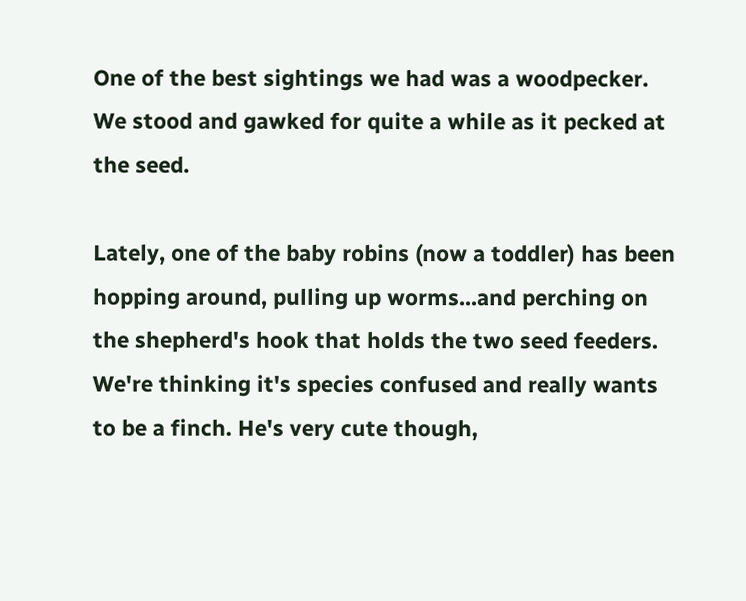One of the best sightings we had was a woodpecker. We stood and gawked for quite a while as it pecked at the seed.

Lately, one of the baby robins (now a toddler) has been hopping around, pulling up worms...and perching on the shepherd's hook that holds the two seed feeders. We're thinking it's species confused and really wants to be a finch. He's very cute though,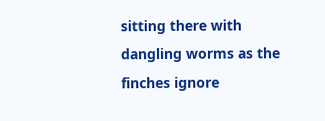sitting there with dangling worms as the finches ignore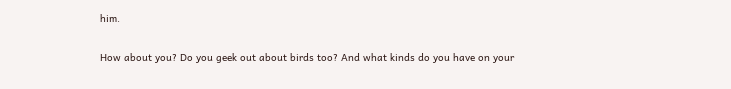him.

How about you? Do you geek out about birds too? And what kinds do you have on your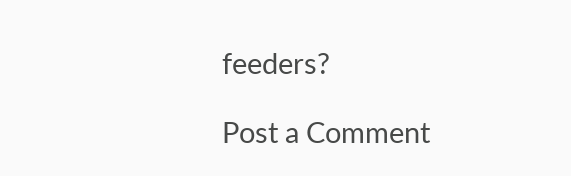feeders?

Post a Comment